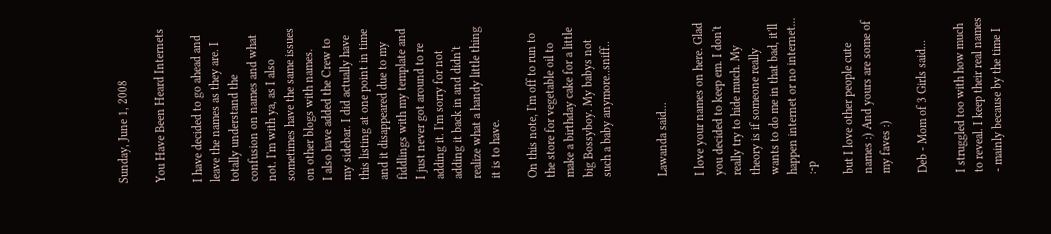Sunday, June 1, 2008

You Have Been Heard Internets

I have decided to go ahead and leave the names as they are. I totally understand the confusion on names and what not. I'm with ya, as I also sometimes have the same issues on other blogs with names.
I also have added the Crew to my sidebar. I did actually have this listing at one point in time and it disappeared due to my fiddlings with my template and I just never got around to re adding it. I'm sorry for not adding it back in and didn't realize what a handy little thing it is to have.

On this note, I'm off to run to the store for vegetable oil to make a birthday cake for a little big Bossyboy. My babys not such a baby anymore..sniff..


Lawanda said...

I love your names on here. Glad you decided to keep em. I don't really try to hide much. My theory is if someone really wants to do me in that bad, it'll happen internet or no internet... :-p

but I love other people cute names :) And yours are some of my faves :)

Deb - Mom of 3 Girls said...

I struggled too with how much to reveal. I keep their real names - mainly because by the time I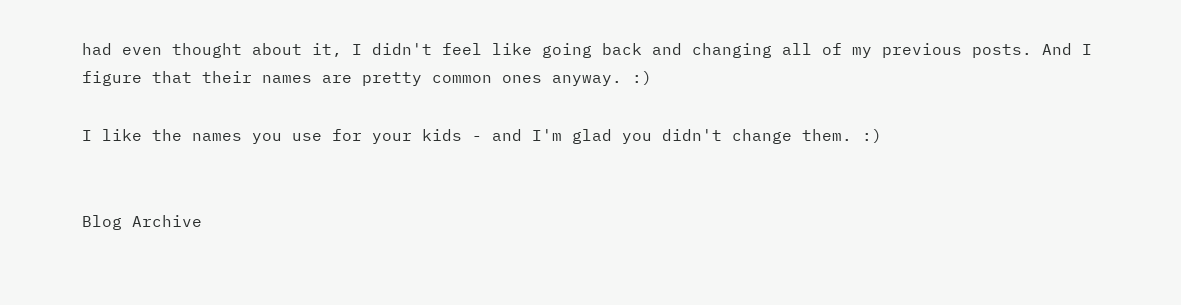had even thought about it, I didn't feel like going back and changing all of my previous posts. And I figure that their names are pretty common ones anyway. :)

I like the names you use for your kids - and I'm glad you didn't change them. :)


Blog Archive